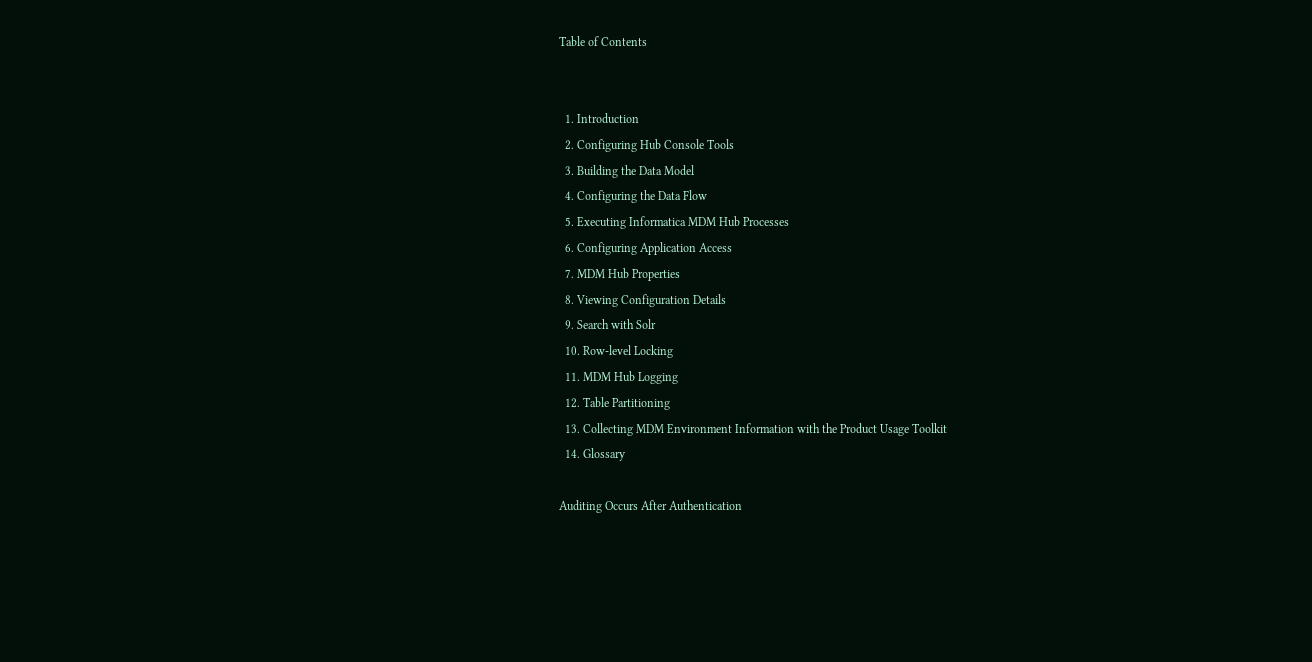Table of Contents


  1. Introduction
  2. Configuring Hub Console Tools
  3. Building the Data Model
  4. Configuring the Data Flow
  5. Executing Informatica MDM Hub Processes
  6. Configuring Application Access
  7. MDM Hub Properties
  8. Viewing Configuration Details
  9. Search with Solr
  10. Row-level Locking
  11. MDM Hub Logging
  12. Table Partitioning
  13. Collecting MDM Environment Information with the Product Usage Toolkit
  14. Glossary

Auditing Occurs After Authentication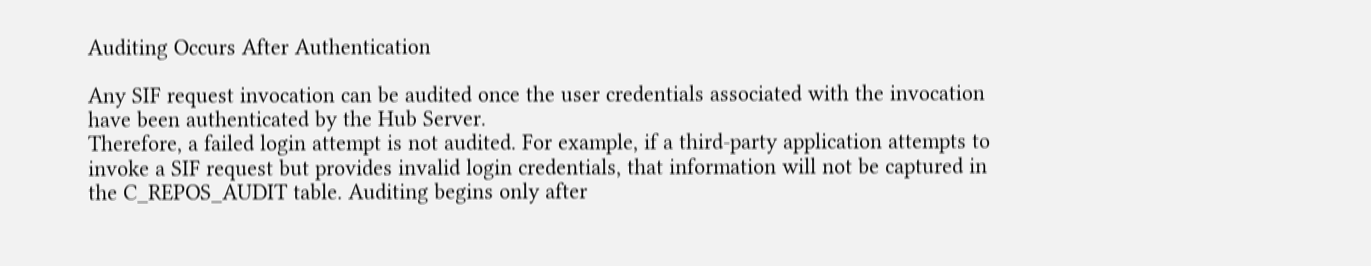Auditing Occurs After Authentication

Any SIF request invocation can be audited once the user credentials associated with the invocation have been authenticated by the Hub Server.
Therefore, a failed login attempt is not audited. For example, if a third-party application attempts to invoke a SIF request but provides invalid login credentials, that information will not be captured in the C_REPOS_AUDIT table. Auditing begins only after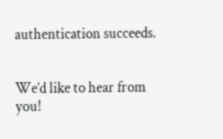authentication succeeds.


We’d like to hear from you!